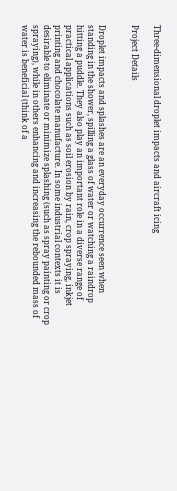Three-dimensional droplet impacts and aircraft icing

Project Details


Droplet impacts and splashes are an everyday occurrence seen when standing in the shower, spilling a glass of water or watching a raindrop hitting a puddle. They also play an important role in a diverse range of practical applications such as soil erosion by rain, crop spraying, inkjet printing and chocolate manufacture. In some industrial contexts it is desirable to eliminate or minimize splashing (such as spray painting or crop spraying), while in others enhancing and increasing the rebounded mass of water is beneficial (think of a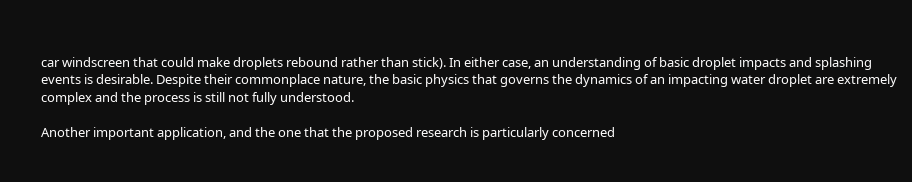car windscreen that could make droplets rebound rather than stick). In either case, an understanding of basic droplet impacts and splashing events is desirable. Despite their commonplace nature, the basic physics that governs the dynamics of an impacting water droplet are extremely complex and the process is still not fully understood.

Another important application, and the one that the proposed research is particularly concerned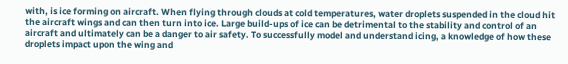with, is ice forming on aircraft. When flying through clouds at cold temperatures, water droplets suspended in the cloud hit the aircraft wings and can then turn into ice. Large build-ups of ice can be detrimental to the stability and control of an aircraft and ultimately can be a danger to air safety. To successfully model and understand icing, a knowledge of how these droplets impact upon the wing and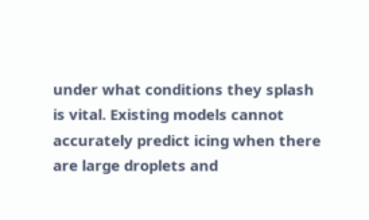under what conditions they splash is vital. Existing models cannot accurately predict icing when there are large droplets and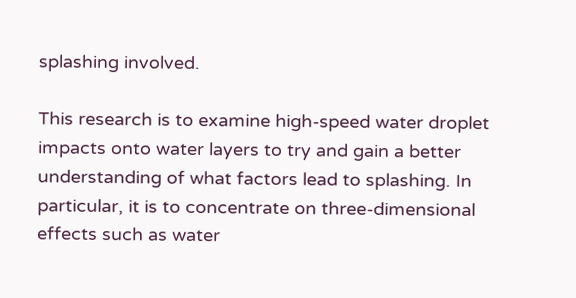splashing involved.

This research is to examine high-speed water droplet impacts onto water layers to try and gain a better understanding of what factors lead to splashing. In particular, it is to concentrate on three-dimensional effects such as water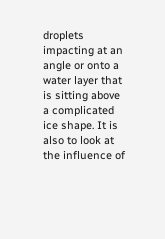droplets impacting at an angle or onto a water layer that is sitting above a complicated ice shape. It is also to look at the influence of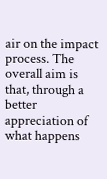air on the impact process. The overall aim is that, through a better appreciation of what happens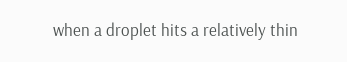when a droplet hits a relatively thin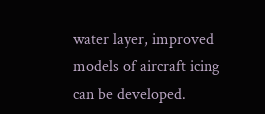water layer, improved models of aircraft icing can be developed.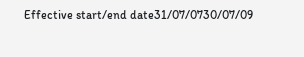Effective start/end date31/07/0730/07/09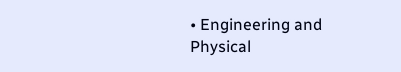• Engineering and Physical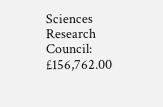Sciences Research Council: £156,762.00